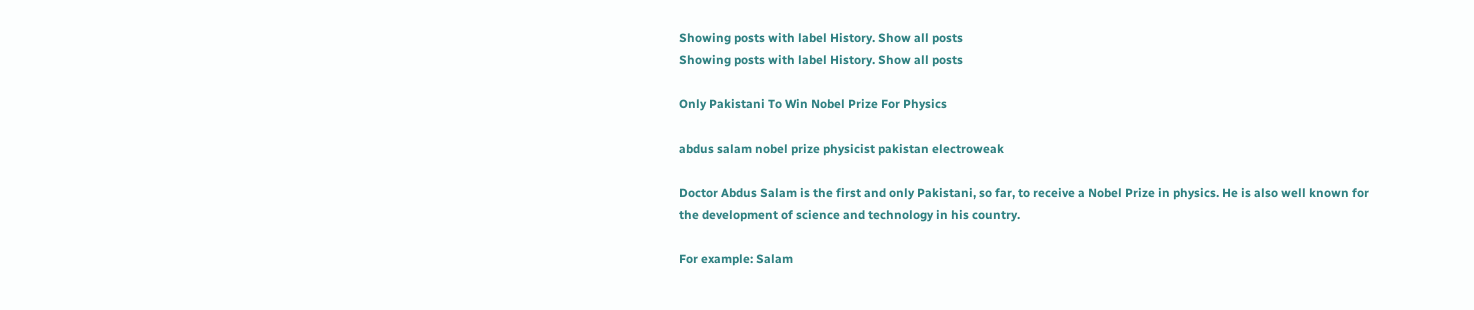Showing posts with label History. Show all posts
Showing posts with label History. Show all posts

Only Pakistani To Win Nobel Prize For Physics

abdus salam nobel prize physicist pakistan electroweak

Doctor Abdus Salam is the first and only Pakistani, so far, to receive a Nobel Prize in physics. He is also well known for the development of science and technology in his country.

For example: Salam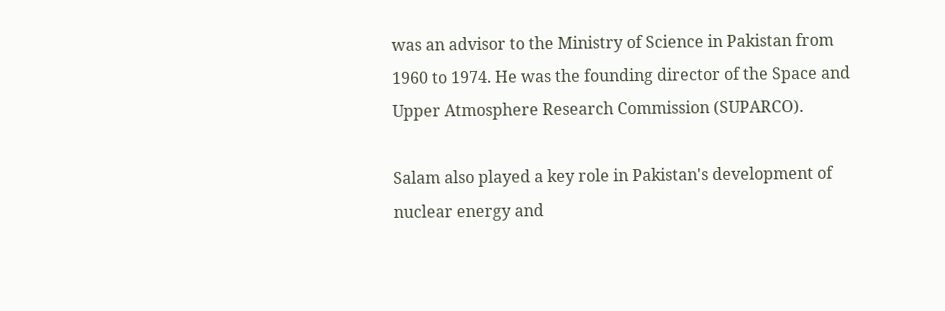was an advisor to the Ministry of Science in Pakistan from 1960 to 1974. He was the founding director of the Space and Upper Atmosphere Research Commission (SUPARCO).

Salam also played a key role in Pakistan's development of nuclear energy and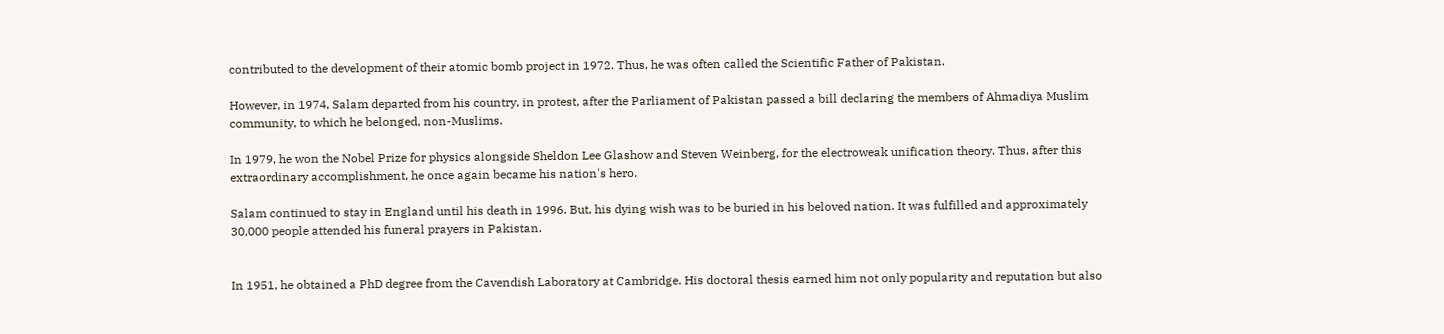contributed to the development of their atomic bomb project in 1972. Thus, he was often called the Scientific Father of Pakistan.

However, in 1974, Salam departed from his country, in protest, after the Parliament of Pakistan passed a bill declaring the members of Ahmadiya Muslim community, to which he belonged, non-Muslims.

In 1979, he won the Nobel Prize for physics alongside Sheldon Lee Glashow and Steven Weinberg, for the electroweak unification theory. Thus, after this extraordinary accomplishment, he once again became his nation's hero.

Salam continued to stay in England until his death in 1996. But, his dying wish was to be buried in his beloved nation. It was fulfilled and approximately 30,000 people attended his funeral prayers in Pakistan.


In 1951, he obtained a PhD degree from the Cavendish Laboratory at Cambridge. His doctoral thesis earned him not only popularity and reputation but also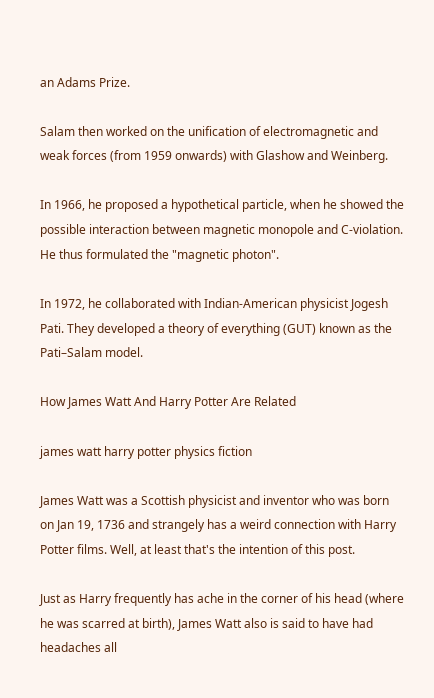an Adams Prize.

Salam then worked on the unification of electromagnetic and weak forces (from 1959 onwards) with Glashow and Weinberg.

In 1966, he proposed a hypothetical particle, when he showed the possible interaction between magnetic monopole and C-violation. He thus formulated the "magnetic photon".

In 1972, he collaborated with Indian-American physicist Jogesh Pati. They developed a theory of everything (GUT) known as the  Pati–Salam model.

How James Watt And Harry Potter Are Related

james watt harry potter physics fiction

James Watt was a Scottish physicist and inventor who was born on Jan 19, 1736 and strangely has a weird connection with Harry Potter films. Well, at least that's the intention of this post.

Just as Harry frequently has ache in the corner of his head (where he was scarred at birth), James Watt also is said to have had headaches all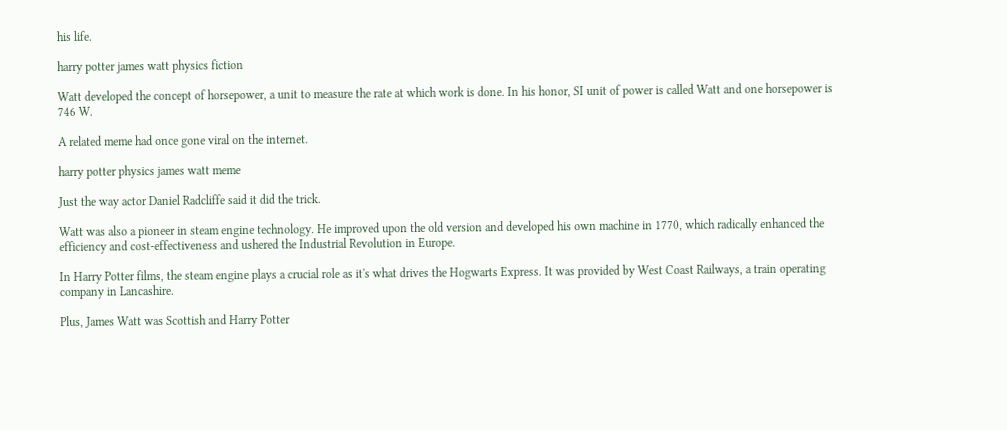his life.

harry potter james watt physics fiction

Watt developed the concept of horsepower, a unit to measure the rate at which work is done. In his honor, SI unit of power is called Watt and one horsepower is 746 W.

A related meme had once gone viral on the internet.

harry potter physics james watt meme

Just the way actor Daniel Radcliffe said it did the trick.

Watt was also a pioneer in steam engine technology. He improved upon the old version and developed his own machine in 1770, which radically enhanced the efficiency and cost-effectiveness and ushered the Industrial Revolution in Europe.

In Harry Potter films, the steam engine plays a crucial role as it's what drives the Hogwarts Express. It was provided by West Coast Railways, a train operating company in Lancashire.

Plus, James Watt was Scottish and Harry Potter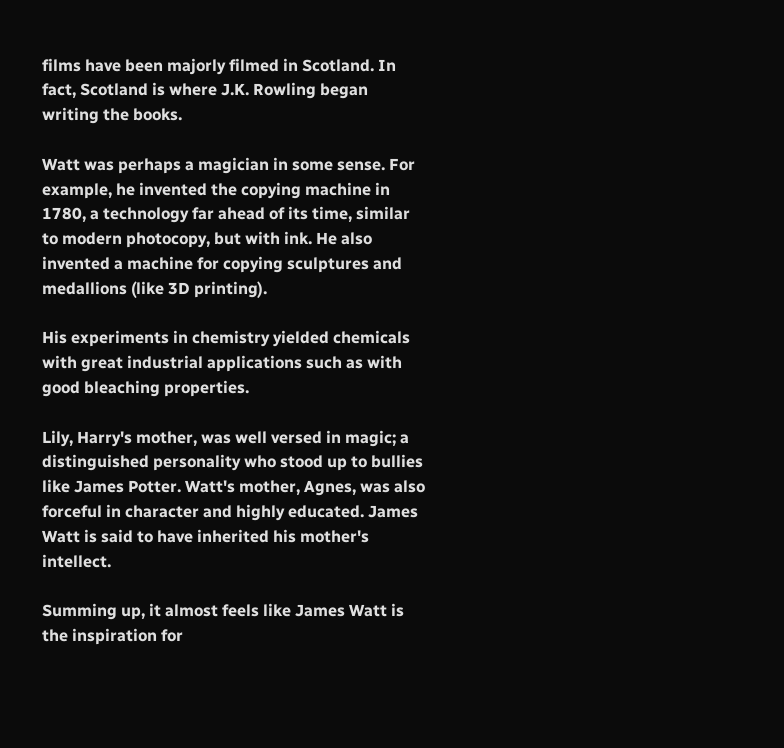films have been majorly filmed in Scotland. In fact, Scotland is where J.K. Rowling began writing the books.

Watt was perhaps a magician in some sense. For example, he invented the copying machine in 1780, a technology far ahead of its time, similar to modern photocopy, but with ink. He also invented a machine for copying sculptures and medallions (like 3D printing).

His experiments in chemistry yielded chemicals with great industrial applications such as with good bleaching properties.

Lily, Harry's mother, was well versed in magic; a distinguished personality who stood up to bullies like James Potter. Watt's mother, Agnes, was also forceful in character and highly educated. James Watt is said to have inherited his mother's intellect.

Summing up, it almost feels like James Watt is the inspiration for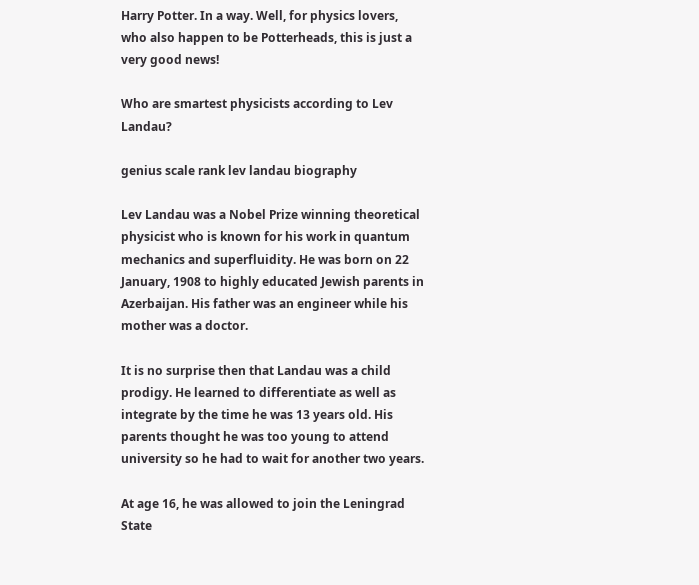Harry Potter. In a way. Well, for physics lovers, who also happen to be Potterheads, this is just a very good news!

Who are smartest physicists according to Lev Landau?

genius scale rank lev landau biography

Lev Landau was a Nobel Prize winning theoretical physicist who is known for his work in quantum mechanics and superfluidity. He was born on 22 January, 1908 to highly educated Jewish parents in Azerbaijan. His father was an engineer while his mother was a doctor.

It is no surprise then that Landau was a child prodigy. He learned to differentiate as well as integrate by the time he was 13 years old. His parents thought he was too young to attend university so he had to wait for another two years.

At age 16, he was allowed to join the Leningrad State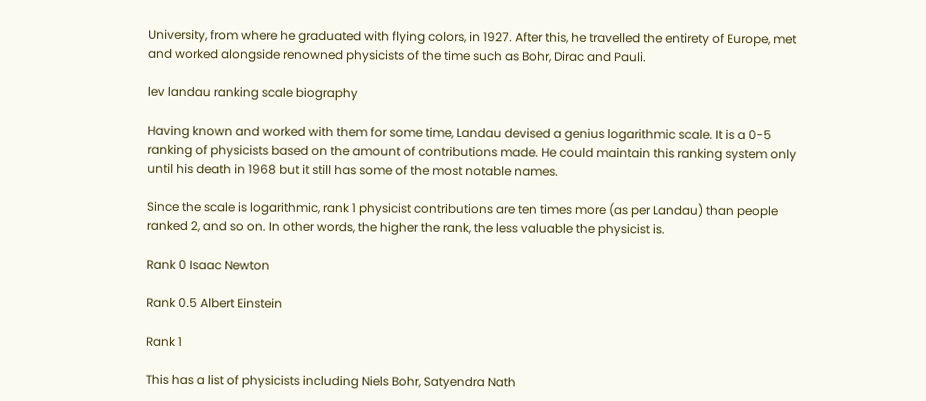University, from where he graduated with flying colors, in 1927. After this, he travelled the entirety of Europe, met and worked alongside renowned physicists of the time such as Bohr, Dirac and Pauli.

lev landau ranking scale biography

Having known and worked with them for some time, Landau devised a genius logarithmic scale. It is a 0-5 ranking of physicists based on the amount of contributions made. He could maintain this ranking system only until his death in 1968 but it still has some of the most notable names.

Since the scale is logarithmic, rank 1 physicist contributions are ten times more (as per Landau) than people ranked 2, and so on. In other words, the higher the rank, the less valuable the physicist is.

Rank 0 Isaac Newton

Rank 0.5 Albert Einstein

Rank 1

This has a list of physicists including Niels Bohr, Satyendra Nath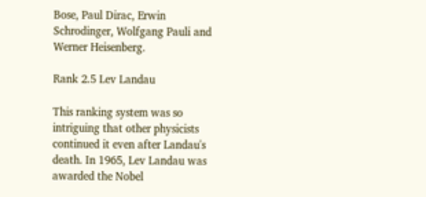Bose, Paul Dirac, Erwin Schrodinger, Wolfgang Pauli and Werner Heisenberg.

Rank 2.5 Lev Landau

This ranking system was so intriguing that other physicists continued it even after Landau's death. In 1965, Lev Landau was awarded the Nobel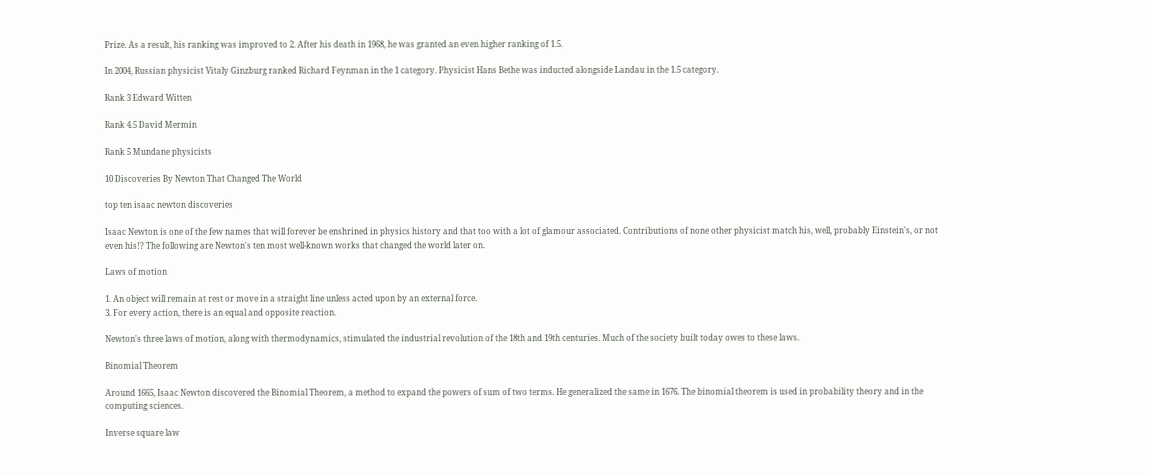Prize. As a result, his ranking was improved to 2. After his death in 1968, he was granted an even higher ranking of 1.5.

In 2004, Russian physicist Vitaly Ginzburg ranked Richard Feynman in the 1 category. Physicist Hans Bethe was inducted alongside Landau in the 1.5 category.

Rank 3 Edward Witten

Rank 4.5 David Mermin

Rank 5 Mundane physicists

10 Discoveries By Newton That Changed The World

top ten isaac newton discoveries

Isaac Newton is one of the few names that will forever be enshrined in physics history and that too with a lot of glamour associated. Contributions of none other physicist match his, well, probably Einstein's, or not even his!? The following are Newton's ten most well-known works that changed the world later on.

Laws of motion

1. An object will remain at rest or move in a straight line unless acted upon by an external force.
3. For every action, there is an equal and opposite reaction.

Newton's three laws of motion, along with thermodynamics, stimulated the industrial revolution of the 18th and 19th centuries. Much of the society built today owes to these laws.

Binomial Theorem

Around 1665, Isaac Newton discovered the Binomial Theorem, a method to expand the powers of sum of two terms. He generalized the same in 1676. The binomial theorem is used in probability theory and in the computing sciences.

Inverse square law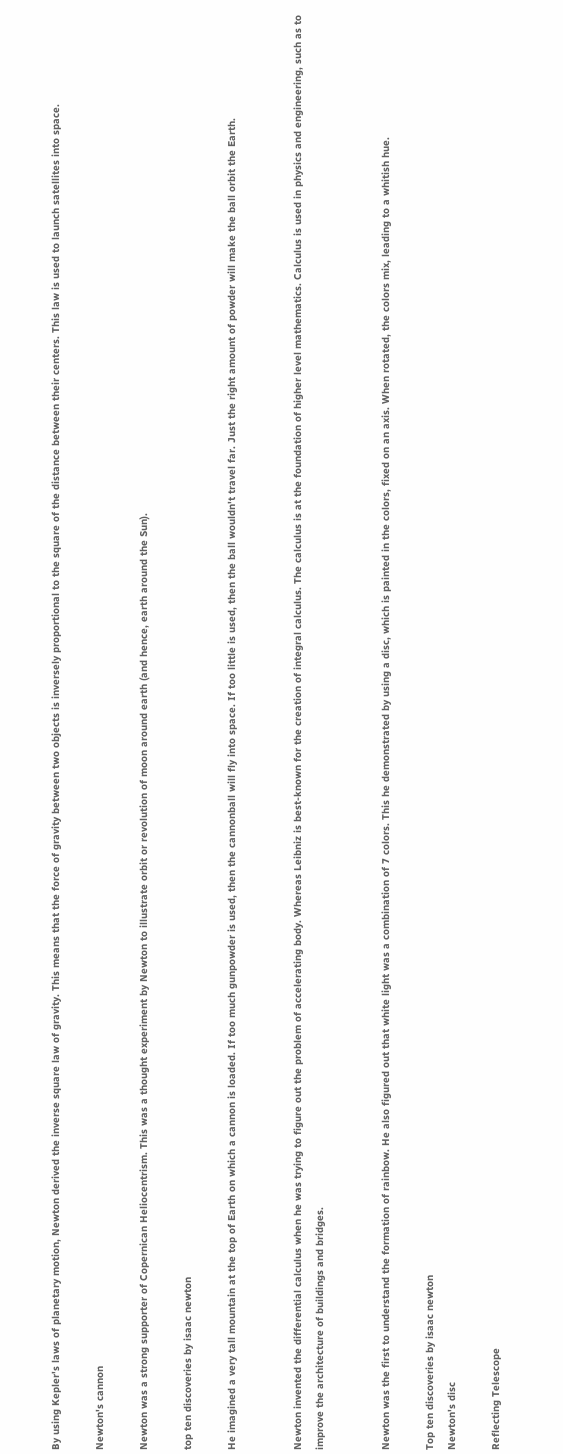By using Kepler's laws of planetary motion, Newton derived the inverse square law of gravity. This means that the force of gravity between two objects is inversely proportional to the square of the distance between their centers. This law is used to launch satellites into space.

Newton's cannon

Newton was a strong supporter of Copernican Heliocentrism. This was a thought experiment by Newton to illustrate orbit or revolution of moon around earth (and hence, earth around the Sun).

top ten discoveries by isaac newton

He imagined a very tall mountain at the top of Earth on which a cannon is loaded. If too much gunpowder is used, then the cannonball will fly into space. If too little is used, then the ball wouldn't travel far. Just the right amount of powder will make the ball orbit the Earth.


Newton invented the differential calculus when he was trying to figure out the problem of accelerating body. Whereas Leibniz is best-known for the creation of integral calculus. The calculus is at the foundation of higher level mathematics. Calculus is used in physics and engineering, such as to improve the architecture of buildings and bridges.


Newton was the first to understand the formation of rainbow. He also figured out that white light was a combination of 7 colors. This he demonstrated by using a disc, which is painted in the colors, fixed on an axis. When rotated, the colors mix, leading to a whitish hue.

Top ten discoveries by isaac newton
Newton's disc

Reflecting Telescope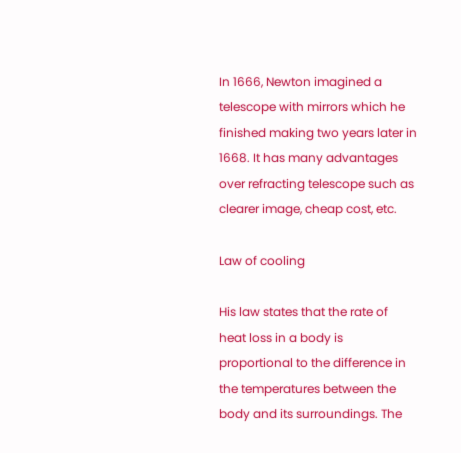In 1666, Newton imagined a telescope with mirrors which he finished making two years later in 1668. It has many advantages over refracting telescope such as clearer image, cheap cost, etc.

Law of cooling

His law states that the rate of heat loss in a body is proportional to the difference in the temperatures between the body and its surroundings. The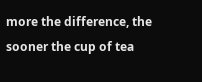more the difference, the sooner the cup of tea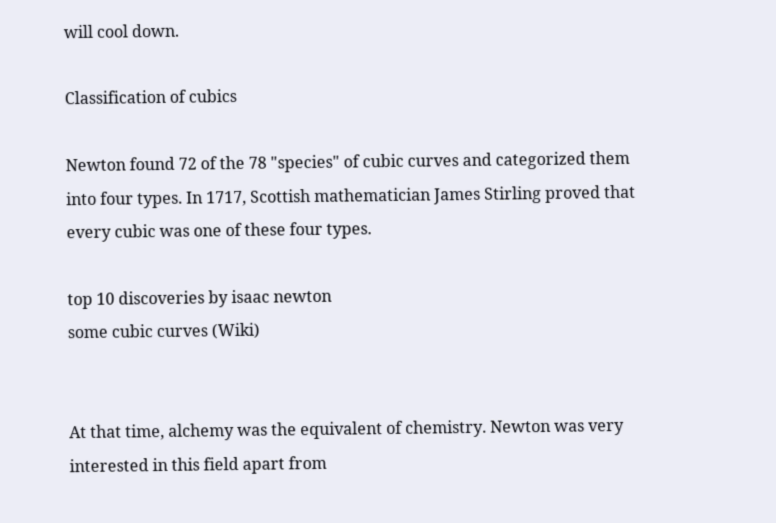will cool down.

Classification of cubics

Newton found 72 of the 78 "species" of cubic curves and categorized them into four types. In 1717, Scottish mathematician James Stirling proved that every cubic was one of these four types.

top 10 discoveries by isaac newton
some cubic curves (Wiki)


At that time, alchemy was the equivalent of chemistry. Newton was very interested in this field apart from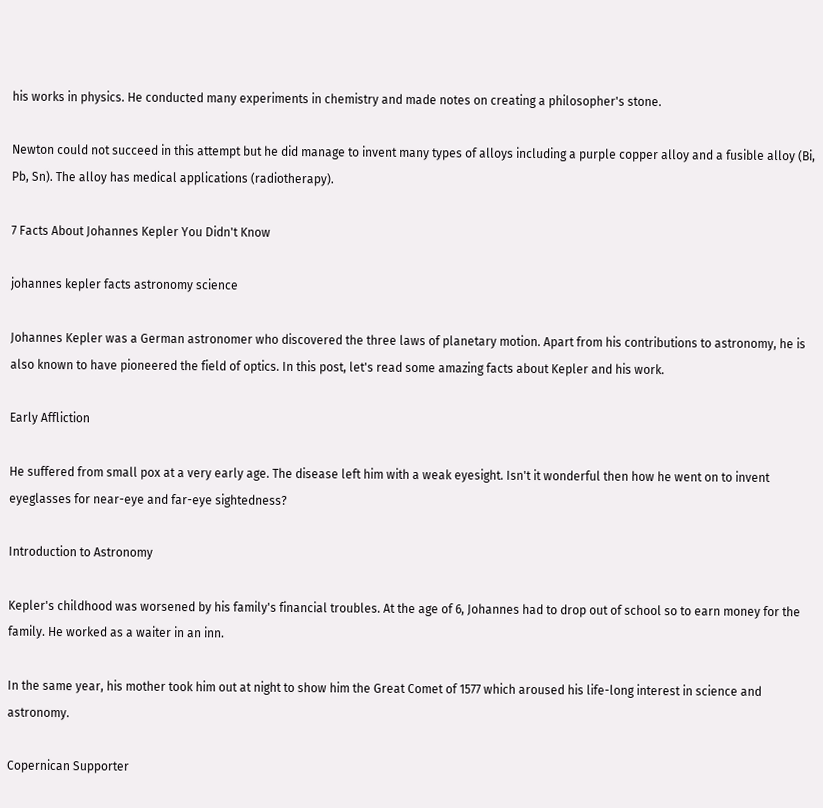his works in physics. He conducted many experiments in chemistry and made notes on creating a philosopher's stone.

Newton could not succeed in this attempt but he did manage to invent many types of alloys including a purple copper alloy and a fusible alloy (Bi, Pb, Sn). The alloy has medical applications (radiotherapy).

7 Facts About Johannes Kepler You Didn't Know

johannes kepler facts astronomy science

Johannes Kepler was a German astronomer who discovered the three laws of planetary motion. Apart from his contributions to astronomy, he is also known to have pioneered the field of optics. In this post, let's read some amazing facts about Kepler and his work.

Early Affliction

He suffered from small pox at a very early age. The disease left him with a weak eyesight. Isn't it wonderful then how he went on to invent eyeglasses for near-eye and far-eye sightedness?

Introduction to Astronomy

Kepler's childhood was worsened by his family's financial troubles. At the age of 6, Johannes had to drop out of school so to earn money for the family. He worked as a waiter in an inn.

In the same year, his mother took him out at night to show him the Great Comet of 1577 which aroused his life-long interest in science and astronomy.

Copernican Supporter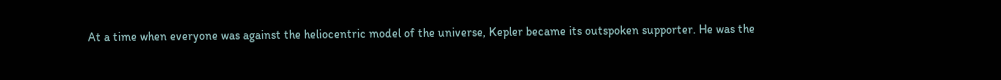At a time when everyone was against the heliocentric model of the universe, Kepler became its outspoken supporter. He was the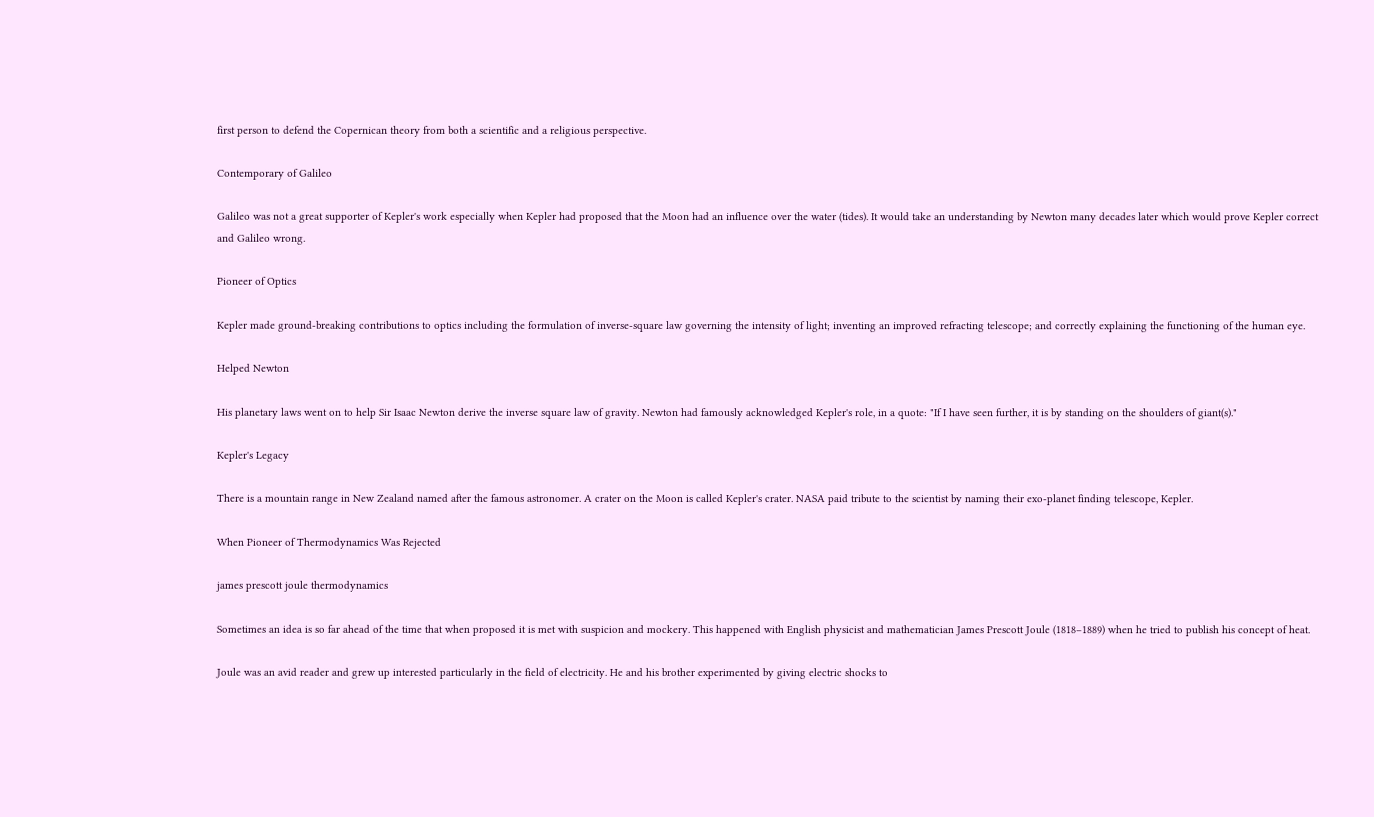first person to defend the Copernican theory from both a scientific and a religious perspective.

Contemporary of Galileo

Galileo was not a great supporter of Kepler's work especially when Kepler had proposed that the Moon had an influence over the water (tides). It would take an understanding by Newton many decades later which would prove Kepler correct and Galileo wrong.

Pioneer of Optics

Kepler made ground-breaking contributions to optics including the formulation of inverse-square law governing the intensity of light; inventing an improved refracting telescope; and correctly explaining the functioning of the human eye.

Helped Newton

His planetary laws went on to help Sir Isaac Newton derive the inverse square law of gravity. Newton had famously acknowledged Kepler's role, in a quote: "If I have seen further, it is by standing on the shoulders of giant(s)."

Kepler's Legacy

There is a mountain range in New Zealand named after the famous astronomer. A crater on the Moon is called Kepler's crater. NASA paid tribute to the scientist by naming their exo-planet finding telescope, Kepler.

When Pioneer of Thermodynamics Was Rejected

james prescott joule thermodynamics

Sometimes an idea is so far ahead of the time that when proposed it is met with suspicion and mockery. This happened with English physicist and mathematician James Prescott Joule (1818–1889) when he tried to publish his concept of heat.

Joule was an avid reader and grew up interested particularly in the field of electricity. He and his brother experimented by giving electric shocks to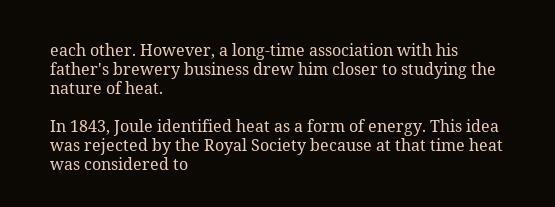each other. However, a long-time association with his father's brewery business drew him closer to studying the nature of heat.

In 1843, Joule identified heat as a form of energy. This idea was rejected by the Royal Society because at that time heat was considered to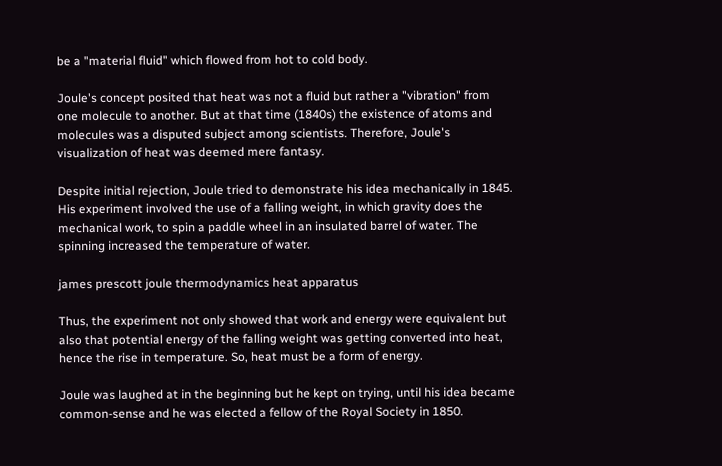be a "material fluid" which flowed from hot to cold body.

Joule's concept posited that heat was not a fluid but rather a "vibration" from one molecule to another. But at that time (1840s) the existence of atoms and molecules was a disputed subject among scientists. Therefore, Joule's visualization of heat was deemed mere fantasy.

Despite initial rejection, Joule tried to demonstrate his idea mechanically in 1845. His experiment involved the use of a falling weight, in which gravity does the mechanical work, to spin a paddle wheel in an insulated barrel of water. The spinning increased the temperature of water.

james prescott joule thermodynamics heat apparatus

Thus, the experiment not only showed that work and energy were equivalent but also that potential energy of the falling weight was getting converted into heat, hence the rise in temperature. So, heat must be a form of energy.

Joule was laughed at in the beginning but he kept on trying, until his idea became common-sense and he was elected a fellow of the Royal Society in 1850.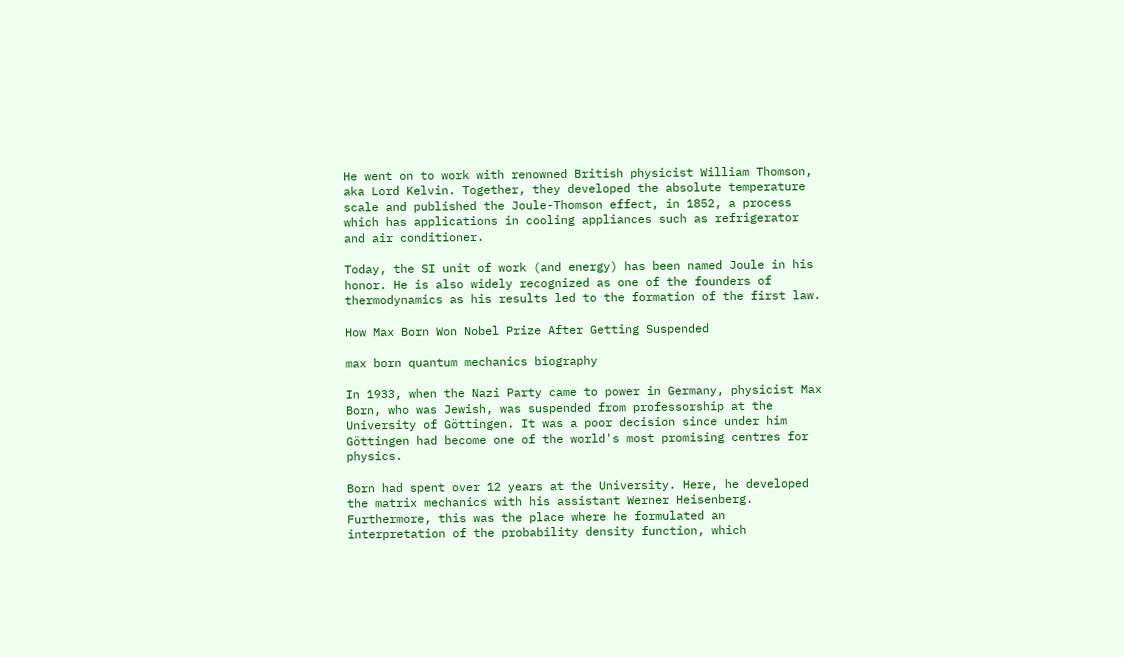He went on to work with renowned British physicist William Thomson, aka Lord Kelvin. Together, they developed the absolute temperature scale and published the Joule-Thomson effect, in 1852, a process which has applications in cooling appliances such as refrigerator and air conditioner.

Today, the SI unit of work (and energy) has been named Joule in his honor. He is also widely recognized as one of the founders of thermodynamics as his results led to the formation of the first law.

How Max Born Won Nobel Prize After Getting Suspended

max born quantum mechanics biography

In 1933, when the Nazi Party came to power in Germany, physicist Max Born, who was Jewish, was suspended from professorship at the University of Göttingen. It was a poor decision since under him Göttingen had become one of the world's most promising centres for physics.

Born had spent over 12 years at the University. Here, he developed the matrix mechanics with his assistant Werner Heisenberg. Furthermore, this was the place where he formulated an interpretation of the probability density function, which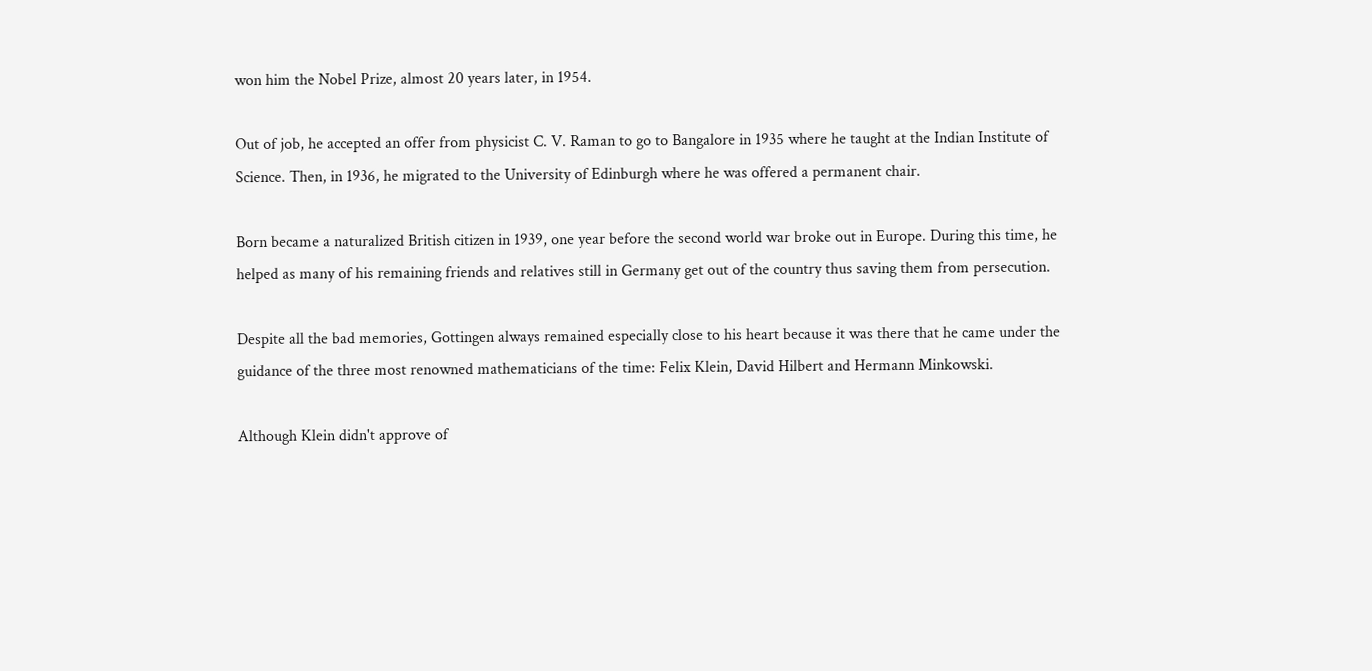won him the Nobel Prize, almost 20 years later, in 1954.

Out of job, he accepted an offer from physicist C. V. Raman to go to Bangalore in 1935 where he taught at the Indian Institute of Science. Then, in 1936, he migrated to the University of Edinburgh where he was offered a permanent chair.

Born became a naturalized British citizen in 1939, one year before the second world war broke out in Europe. During this time, he helped as many of his remaining friends and relatives still in Germany get out of the country thus saving them from persecution.

Despite all the bad memories, Gottingen always remained especially close to his heart because it was there that he came under the guidance of the three most renowned mathematicians of the time: Felix Klein, David Hilbert and Hermann Minkowski.

Although Klein didn't approve of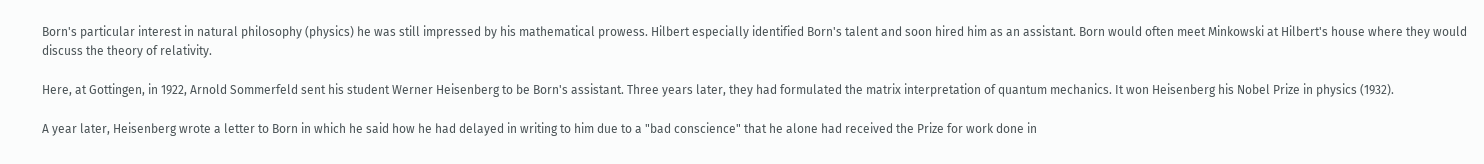Born's particular interest in natural philosophy (physics) he was still impressed by his mathematical prowess. Hilbert especially identified Born's talent and soon hired him as an assistant. Born would often meet Minkowski at Hilbert's house where they would discuss the theory of relativity.

Here, at Gottingen, in 1922, Arnold Sommerfeld sent his student Werner Heisenberg to be Born's assistant. Three years later, they had formulated the matrix interpretation of quantum mechanics. It won Heisenberg his Nobel Prize in physics (1932).

A year later, Heisenberg wrote a letter to Born in which he said how he had delayed in writing to him due to a "bad conscience" that he alone had received the Prize for work done in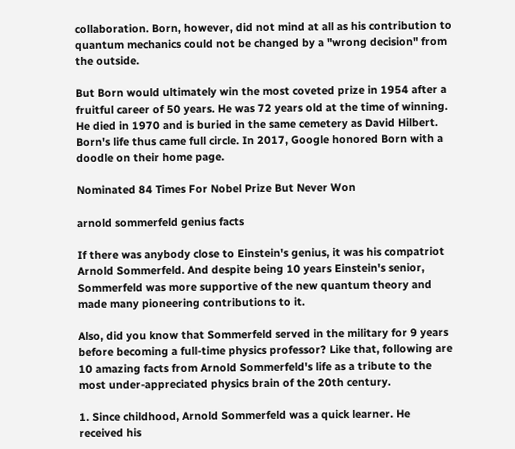collaboration. Born, however, did not mind at all as his contribution to quantum mechanics could not be changed by a "wrong decision" from the outside.

But Born would ultimately win the most coveted prize in 1954 after a fruitful career of 50 years. He was 72 years old at the time of winning. He died in 1970 and is buried in the same cemetery as David Hilbert. Born's life thus came full circle. In 2017, Google honored Born with a doodle on their home page.

Nominated 84 Times For Nobel Prize But Never Won

arnold sommerfeld genius facts

If there was anybody close to Einstein's genius, it was his compatriot Arnold Sommerfeld. And despite being 10 years Einstein's senior, Sommerfeld was more supportive of the new quantum theory and made many pioneering contributions to it.

Also, did you know that Sommerfeld served in the military for 9 years before becoming a full-time physics professor? Like that, following are 10 amazing facts from Arnold Sommerfeld's life as a tribute to the most under-appreciated physics brain of the 20th century.

1. Since childhood, Arnold Sommerfeld was a quick learner. He received his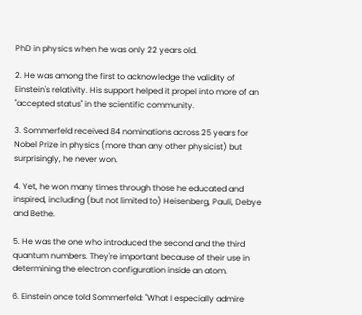PhD in physics when he was only 22 years old.

2. He was among the first to acknowledge the validity of Einstein's relativity. His support helped it propel into more of an "accepted status" in the scientific community.

3. Sommerfeld received 84 nominations across 25 years for Nobel Prize in physics (more than any other physicist) but surprisingly, he never won.

4. Yet, he won many times through those he educated and inspired, including (but not limited to) Heisenberg, Pauli, Debye and Bethe.

5. He was the one who introduced the second and the third quantum numbers. They're important because of their use in determining the electron configuration inside an atom.

6. Einstein once told Sommerfeld: "What I especially admire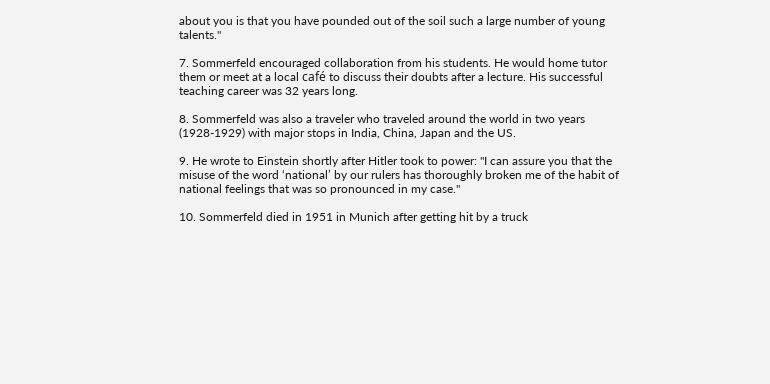about you is that you have pounded out of the soil such a large number of young talents."

7. Sommerfeld encouraged collaboration from his students. He would home tutor them or meet at a local café to discuss their doubts after a lecture. His successful teaching career was 32 years long.

8. Sommerfeld was also a traveler who traveled around the world in two years (1928-1929) with major stops in India, China, Japan and the US.

9. He wrote to Einstein shortly after Hitler took to power: "I can assure you that the misuse of the word ‘national’ by our rulers has thoroughly broken me of the habit of national feelings that was so pronounced in my case."

10. Sommerfeld died in 1951 in Munich after getting hit by a truck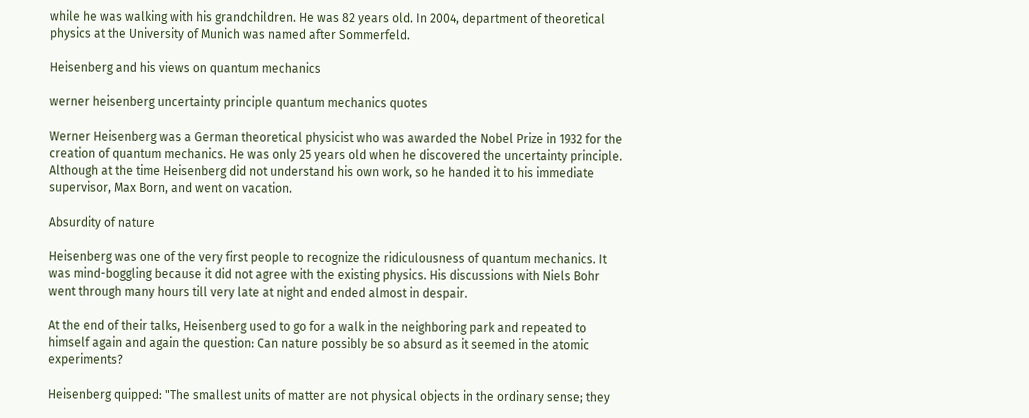while he was walking with his grandchildren. He was 82 years old. In 2004, department of theoretical physics at the University of Munich was named after Sommerfeld.

Heisenberg and his views on quantum mechanics

werner heisenberg uncertainty principle quantum mechanics quotes

Werner Heisenberg was a German theoretical physicist who was awarded the Nobel Prize in 1932 for the creation of quantum mechanics. He was only 25 years old when he discovered the uncertainty principle. Although at the time Heisenberg did not understand his own work, so he handed it to his immediate supervisor, Max Born, and went on vacation.

Absurdity of nature

Heisenberg was one of the very first people to recognize the ridiculousness of quantum mechanics. It was mind-boggling because it did not agree with the existing physics. His discussions with Niels Bohr went through many hours till very late at night and ended almost in despair.

At the end of their talks, Heisenberg used to go for a walk in the neighboring park and repeated to himself again and again the question: Can nature possibly be so absurd as it seemed in the atomic experiments?

Heisenberg quipped: "The smallest units of matter are not physical objects in the ordinary sense; they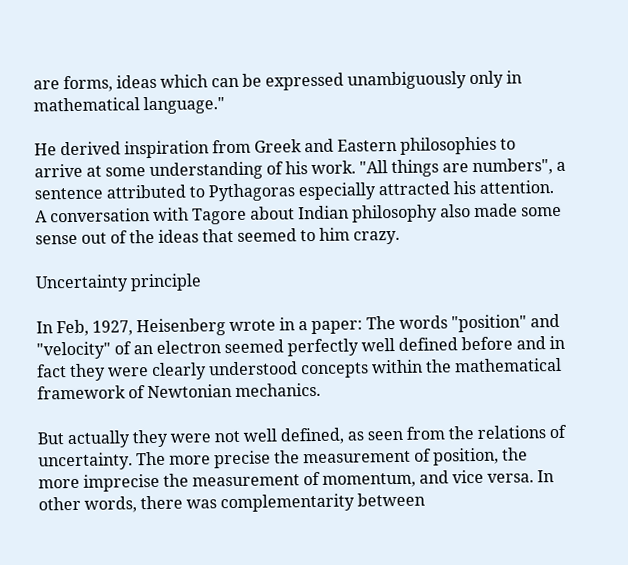are forms, ideas which can be expressed unambiguously only in mathematical language."

He derived inspiration from Greek and Eastern philosophies to arrive at some understanding of his work. "All things are numbers", a sentence attributed to Pythagoras especially attracted his attention. A conversation with Tagore about Indian philosophy also made some sense out of the ideas that seemed to him crazy.

Uncertainty principle

In Feb, 1927, Heisenberg wrote in a paper: The words "position" and "velocity" of an electron seemed perfectly well defined before and in fact they were clearly understood concepts within the mathematical framework of Newtonian mechanics.

But actually they were not well defined, as seen from the relations of uncertainty. The more precise the measurement of position, the more imprecise the measurement of momentum, and vice versa. In other words, there was complementarity between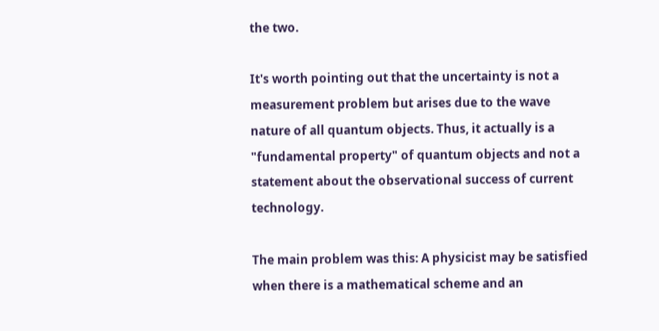the two.

It's worth pointing out that the uncertainty is not a measurement problem but arises due to the wave nature of all quantum objects. Thus, it actually is a "fundamental property" of quantum objects and not a statement about the observational success of current technology.

The main problem was this: A physicist may be satisfied when there is a mathematical scheme and an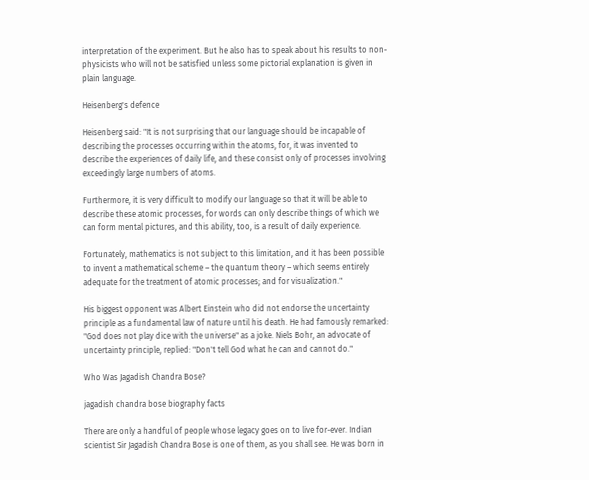interpretation of the experiment. But he also has to speak about his results to non-physicists who will not be satisfied unless some pictorial explanation is given in plain language.

Heisenberg's defence

Heisenberg said: "It is not surprising that our language should be incapable of describing the processes occurring within the atoms, for, it was invented to describe the experiences of daily life, and these consist only of processes involving exceedingly large numbers of atoms.

Furthermore, it is very difficult to modify our language so that it will be able to describe these atomic processes, for words can only describe things of which we can form mental pictures, and this ability, too, is a result of daily experience.

Fortunately, mathematics is not subject to this limitation, and it has been possible to invent a mathematical scheme – the quantum theory – which seems entirely adequate for the treatment of atomic processes; and for visualization."

His biggest opponent was Albert Einstein who did not endorse the uncertainty principle as a fundamental law of nature until his death. He had famously remarked: "God does not play dice with the universe" as a joke. Niels Bohr, an advocate of uncertainty principle, replied: "Don't tell God what he can and cannot do."

Who Was Jagadish Chandra Bose?

jagadish chandra bose biography facts

There are only a handful of people whose legacy goes on to live for-ever. Indian scientist Sir Jagadish Chandra Bose is one of them, as you shall see. He was born in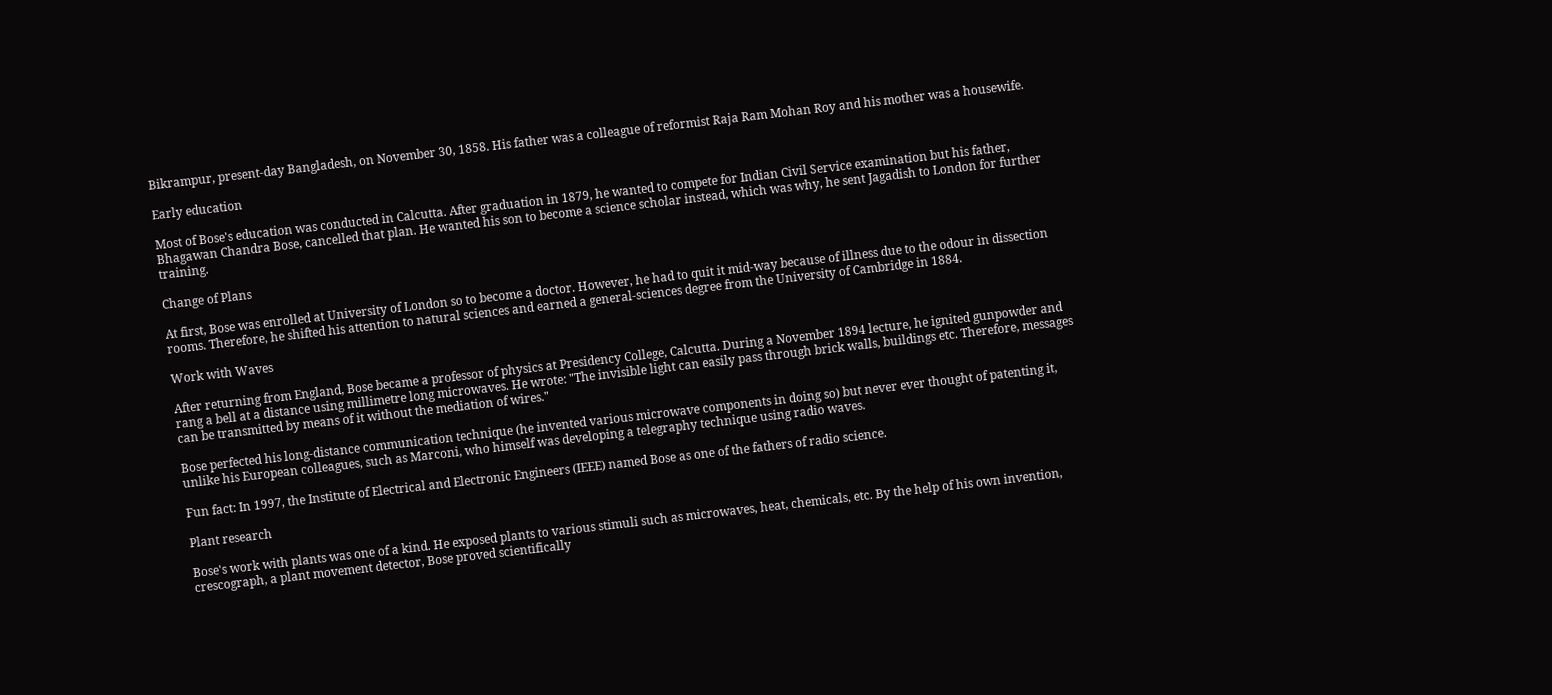Bikrampur, present-day Bangladesh, on November 30, 1858. His father was a colleague of reformist Raja Ram Mohan Roy and his mother was a housewife.

Early education

Most of Bose's education was conducted in Calcutta. After graduation in 1879, he wanted to compete for Indian Civil Service examination but his father, Bhagawan Chandra Bose, cancelled that plan. He wanted his son to become a science scholar instead, which was why, he sent Jagadish to London for further training.

Change of Plans

At first, Bose was enrolled at University of London so to become a doctor. However, he had to quit it mid-way because of illness due to the odour in dissection rooms. Therefore, he shifted his attention to natural sciences and earned a general-sciences degree from the University of Cambridge in 1884.

Work with Waves

After returning from England, Bose became a professor of physics at Presidency College, Calcutta. During a November 1894 lecture, he ignited gunpowder and rang a bell at a distance using millimetre long microwaves. He wrote: "The invisible light can easily pass through brick walls, buildings etc. Therefore, messages can be transmitted by means of it without the mediation of wires."

Bose perfected his long-distance communication technique (he invented various microwave components in doing so) but never ever thought of patenting it, unlike his European colleagues, such as Marconi, who himself was developing a telegraphy technique using radio waves.

Fun fact: In 1997, the Institute of Electrical and Electronic Engineers (IEEE) named Bose as one of the fathers of radio science.

Plant research

Bose's work with plants was one of a kind. He exposed plants to various stimuli such as microwaves, heat, chemicals, etc. By the help of his own invention, crescograph, a plant movement detector, Bose proved scientifically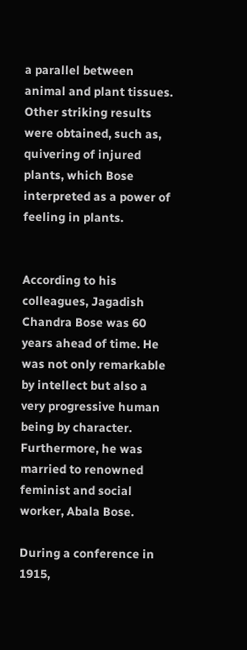a parallel between animal and plant tissues. Other striking results were obtained, such as, quivering of injured plants, which Bose interpreted as a power of feeling in plants.


According to his colleagues, Jagadish Chandra Bose was 60 years ahead of time. He was not only remarkable by intellect but also a very progressive human being by character. Furthermore, he was married to renowned feminist and social worker, Abala Bose.

During a conference in 1915,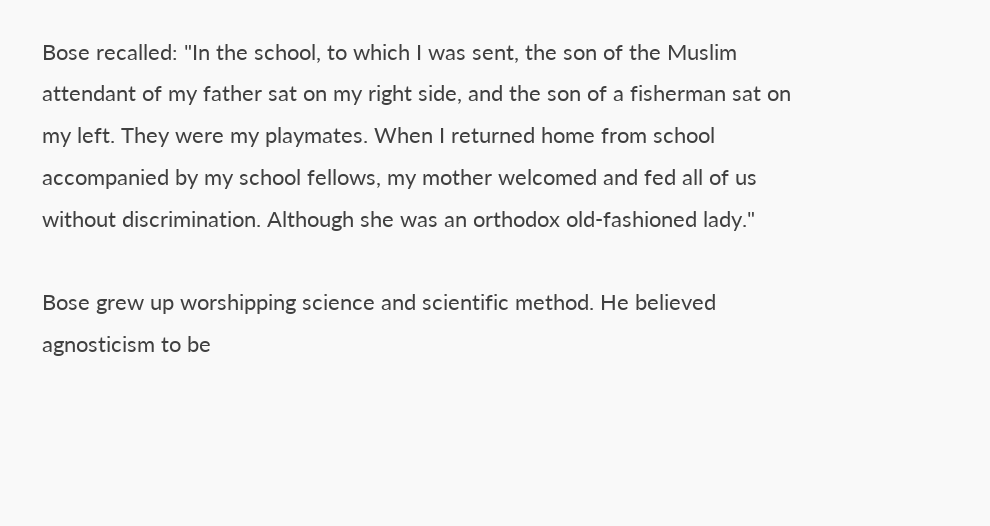Bose recalled: "In the school, to which I was sent, the son of the Muslim attendant of my father sat on my right side, and the son of a fisherman sat on my left. They were my playmates. When I returned home from school accompanied by my school fellows, my mother welcomed and fed all of us without discrimination. Although she was an orthodox old-fashioned lady."

Bose grew up worshipping science and scientific method. He believed agnosticism to be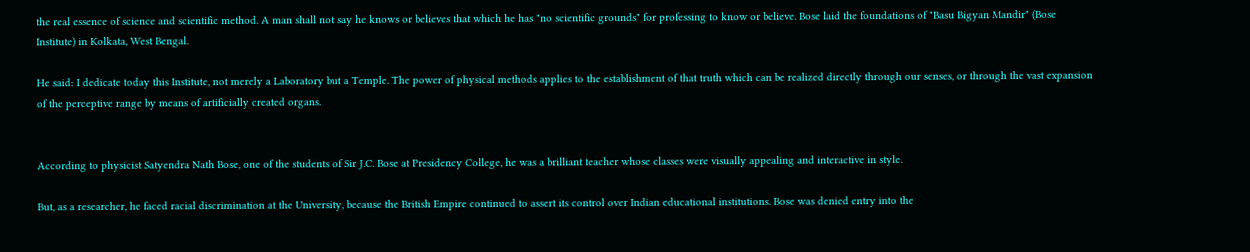the real essence of science and scientific method. A man shall not say he knows or believes that which he has "no scientific grounds" for professing to know or believe. Bose laid the foundations of "Basu Bigyan Mandir" (Bose Institute) in Kolkata, West Bengal.

He said: I dedicate today this Institute, not merely a Laboratory but a Temple. The power of physical methods applies to the establishment of that truth which can be realized directly through our senses, or through the vast expansion of the perceptive range by means of artificially created organs.


According to physicist Satyendra Nath Bose, one of the students of Sir J.C. Bose at Presidency College, he was a brilliant teacher whose classes were visually appealing and interactive in style.

But, as a researcher, he faced racial discrimination at the University, because the British Empire continued to assert its control over Indian educational institutions. Bose was denied entry into the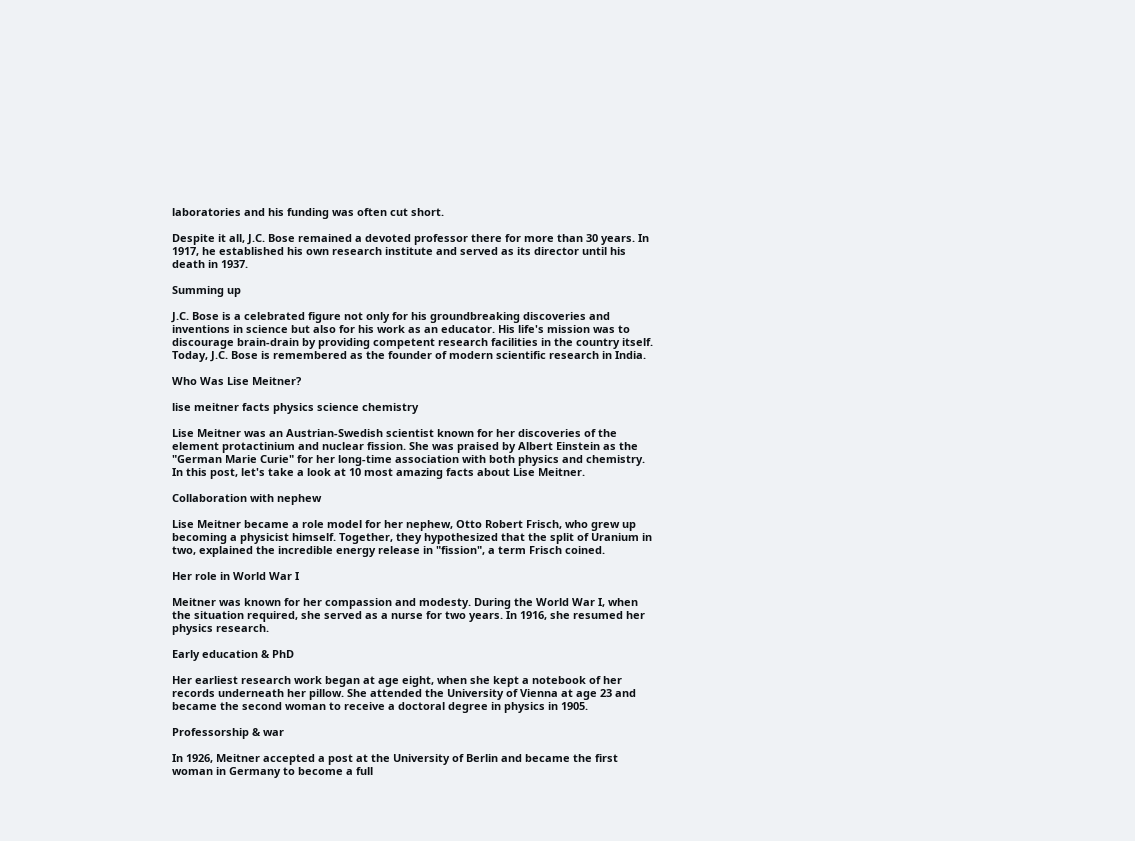laboratories and his funding was often cut short.

Despite it all, J.C. Bose remained a devoted professor there for more than 30 years. In 1917, he established his own research institute and served as its director until his death in 1937.

Summing up

J.C. Bose is a celebrated figure not only for his groundbreaking discoveries and inventions in science but also for his work as an educator. His life's mission was to discourage brain-drain by providing competent research facilities in the country itself. Today, J.C. Bose is remembered as the founder of modern scientific research in India.

Who Was Lise Meitner?

lise meitner facts physics science chemistry

Lise Meitner was an Austrian-Swedish scientist known for her discoveries of the element protactinium and nuclear fission. She was praised by Albert Einstein as the "German Marie Curie" for her long-time association with both physics and chemistry. In this post, let's take a look at 10 most amazing facts about Lise Meitner.

Collaboration with nephew

Lise Meitner became a role model for her nephew, Otto Robert Frisch, who grew up becoming a physicist himself. Together, they hypothesized that the split of Uranium in two, explained the incredible energy release in "fission", a term Frisch coined.

Her role in World War I

Meitner was known for her compassion and modesty. During the World War I, when the situation required, she served as a nurse for two years. In 1916, she resumed her physics research.

Early education & PhD

Her earliest research work began at age eight, when she kept a notebook of her records underneath her pillow. She attended the University of Vienna at age 23 and became the second woman to receive a doctoral degree in physics in 1905.

Professorship & war

In 1926, Meitner accepted a post at the University of Berlin and became the first woman in Germany to become a full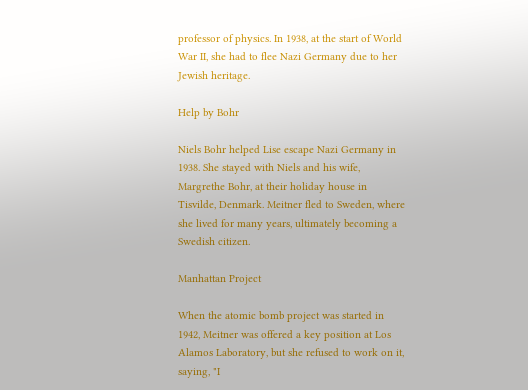professor of physics. In 1938, at the start of World War II, she had to flee Nazi Germany due to her Jewish heritage.

Help by Bohr

Niels Bohr helped Lise escape Nazi Germany in 1938. She stayed with Niels and his wife, Margrethe Bohr, at their holiday house in Tisvilde, Denmark. Meitner fled to Sweden, where she lived for many years, ultimately becoming a Swedish citizen.

Manhattan Project

When the atomic bomb project was started in 1942, Meitner was offered a key position at Los Alamos Laboratory, but she refused to work on it, saying, "I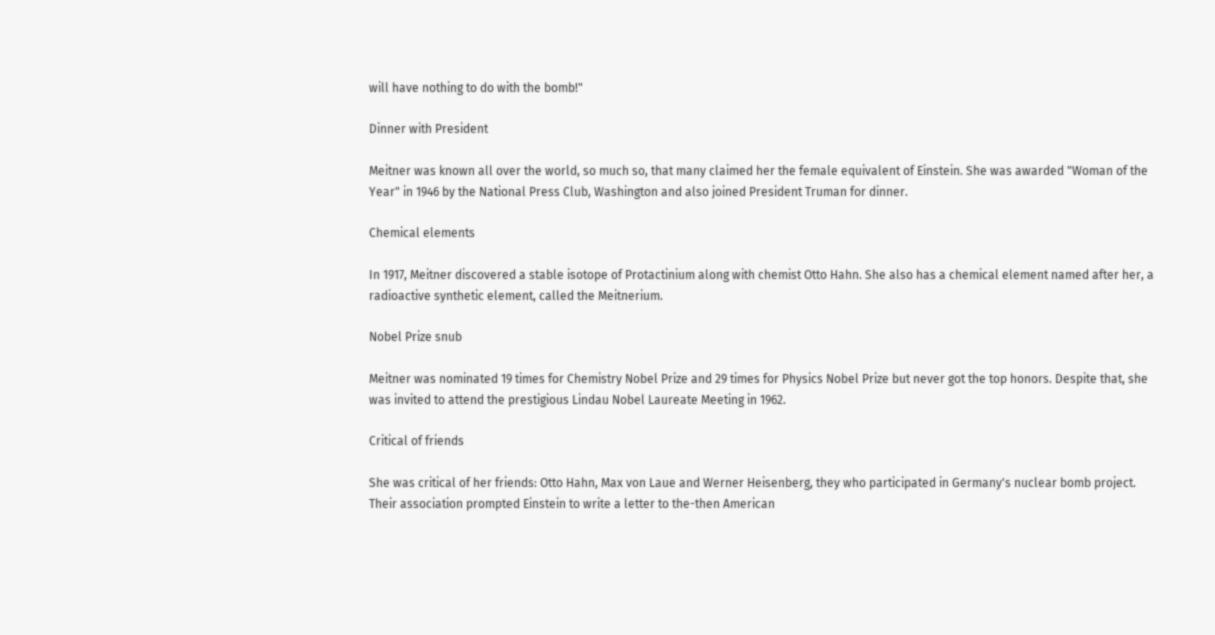will have nothing to do with the bomb!"

Dinner with President

Meitner was known all over the world, so much so, that many claimed her the female equivalent of Einstein. She was awarded "Woman of the Year" in 1946 by the National Press Club, Washington and also joined President Truman for dinner.

Chemical elements

In 1917, Meitner discovered a stable isotope of Protactinium along with chemist Otto Hahn. She also has a chemical element named after her, a radioactive synthetic element, called the Meitnerium.

Nobel Prize snub

Meitner was nominated 19 times for Chemistry Nobel Prize and 29 times for Physics Nobel Prize but never got the top honors. Despite that, she was invited to attend the prestigious Lindau Nobel Laureate Meeting in 1962.

Critical of friends

She was critical of her friends: Otto Hahn, Max von Laue and Werner Heisenberg, they who participated in Germany's nuclear bomb project. Their association prompted Einstein to write a letter to the-then American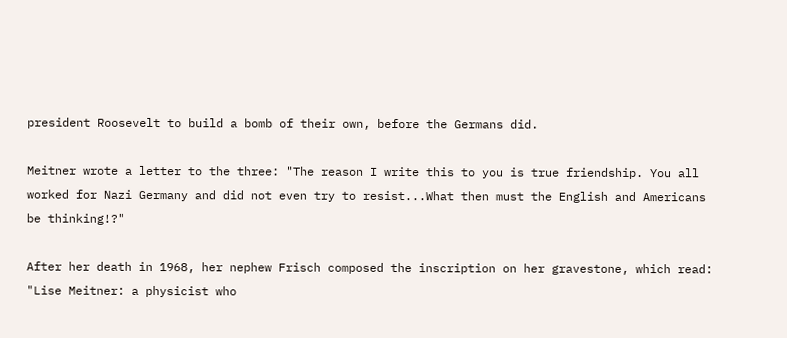president Roosevelt to build a bomb of their own, before the Germans did.

Meitner wrote a letter to the three: "The reason I write this to you is true friendship. You all worked for Nazi Germany and did not even try to resist...What then must the English and Americans be thinking!?"

After her death in 1968, her nephew Frisch composed the inscription on her gravestone, which read: "Lise Meitner: a physicist who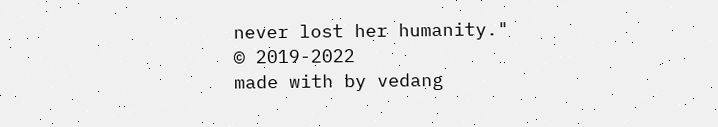never lost her humanity."
© 2019-2022
made with by vedang